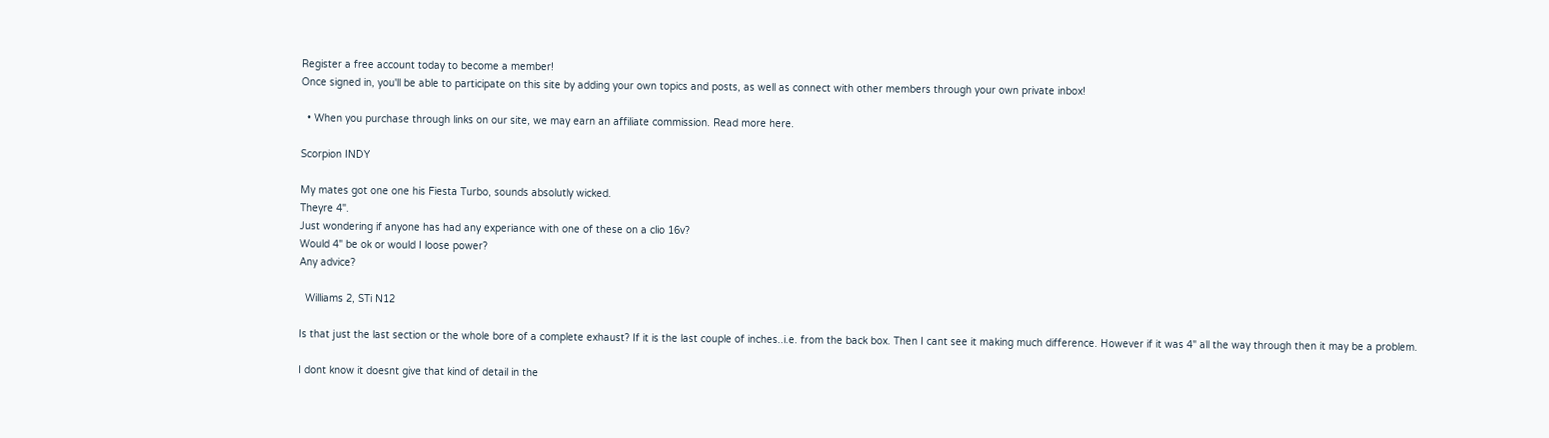Register a free account today to become a member!
Once signed in, you'll be able to participate on this site by adding your own topics and posts, as well as connect with other members through your own private inbox!

  • When you purchase through links on our site, we may earn an affiliate commission. Read more here.

Scorpion INDY

My mates got one one his Fiesta Turbo, sounds absolutly wicked.
Theyre 4".
Just wondering if anyone has had any experiance with one of these on a clio 16v?
Would 4" be ok or would I loose power?
Any advice?

  Williams 2, STi N12

Is that just the last section or the whole bore of a complete exhaust? If it is the last couple of inches..i.e. from the back box. Then I cant see it making much difference. However if it was 4" all the way through then it may be a problem.

I dont know it doesnt give that kind of detail in the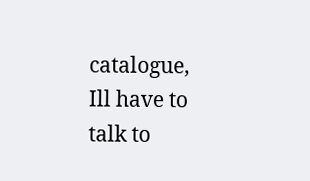catalogue, Ill have to talk to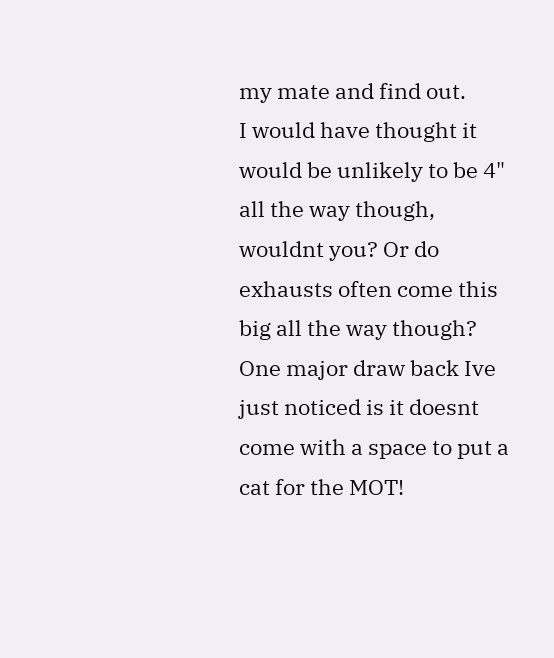my mate and find out.
I would have thought it would be unlikely to be 4" all the way though, wouldnt you? Or do exhausts often come this big all the way though?
One major draw back Ive just noticed is it doesnt come with a space to put a cat for the MOT!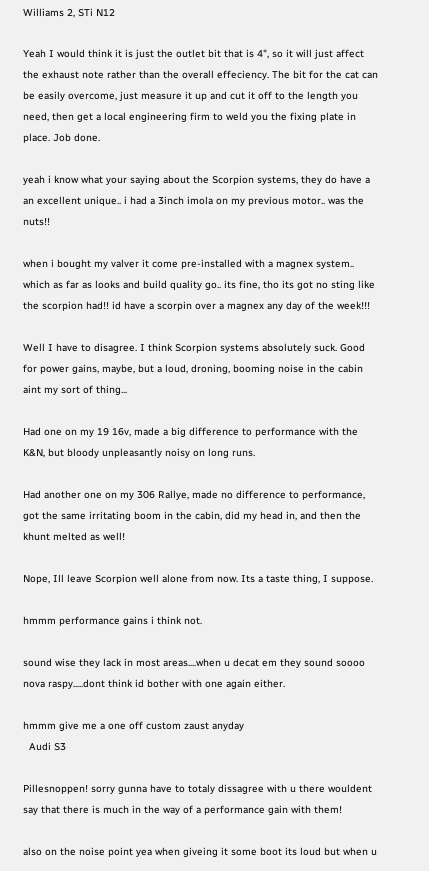Williams 2, STi N12

Yeah I would think it is just the outlet bit that is 4", so it will just affect the exhaust note rather than the overall effeciency. The bit for the cat can be easily overcome, just measure it up and cut it off to the length you need, then get a local engineering firm to weld you the fixing plate in place. Job done.

yeah i know what your saying about the Scorpion systems, they do have a an excellent unique.. i had a 3inch imola on my previous motor.. was the nuts!!

when i bought my valver it come pre-installed with a magnex system.. which as far as looks and build quality go.. its fine, tho its got no sting like the scorpion had!! id have a scorpin over a magnex any day of the week!!!

Well I have to disagree. I think Scorpion systems absolutely suck. Good for power gains, maybe, but a loud, droning, booming noise in the cabin aint my sort of thing...

Had one on my 19 16v, made a big difference to performance with the K&N, but bloody unpleasantly noisy on long runs.

Had another one on my 306 Rallye, made no difference to performance, got the same irritating boom in the cabin, did my head in, and then the khunt melted as well!

Nope, Ill leave Scorpion well alone from now. Its a taste thing, I suppose.

hmmm performance gains i think not.

sound wise they lack in most areas....when u decat em they sound soooo nova raspy.....dont think id bother with one again either.

hmmm give me a one off custom zaust anyday
  Audi S3

Pillesnoppen! sorry gunna have to totaly dissagree with u there wouldent say that there is much in the way of a performance gain with them!

also on the noise point yea when giveing it some boot its loud but when u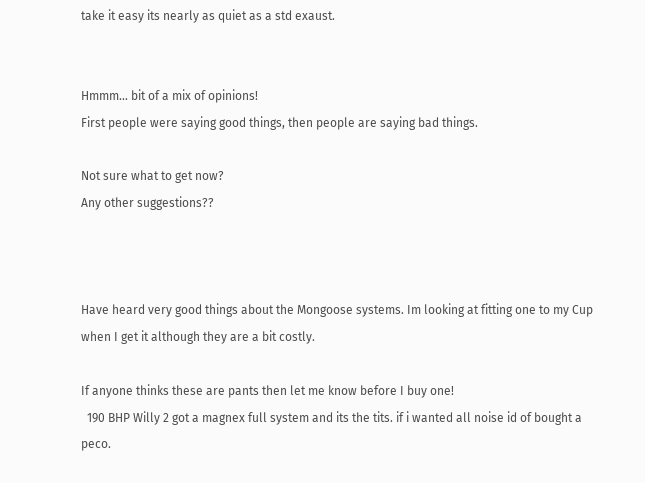take it easy its nearly as quiet as a std exaust.


Hmmm... bit of a mix of opinions!
First people were saying good things, then people are saying bad things.

Not sure what to get now?
Any other suggestions??



Have heard very good things about the Mongoose systems. Im looking at fitting one to my Cup when I get it although they are a bit costly.

If anyone thinks these are pants then let me know before I buy one!
  190 BHP Willy 2 got a magnex full system and its the tits. if i wanted all noise id of bought a peco.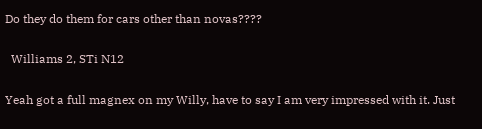Do they do them for cars other than novas????

  Williams 2, STi N12

Yeah got a full magnex on my Willy, have to say I am very impressed with it. Just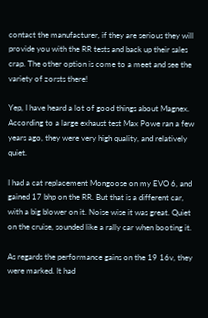contact the manufacturer, if they are serious they will provide you with the RR tests and back up their sales crap. The other option is come to a meet and see the variety of zorsts there!

Yep, I have heard a lot of good things about Magnex. According to a large exhaust test Max Powe ran a few years ago, they were very high quality, and relatively quiet.

I had a cat replacement Mongoose on my EVO 6, and gained 17 bhp on the RR. But that is a different car, with a big blower on it. Noise wise it was great. Quiet on the cruise, sounded like a rally car when booting it.

As regards the performance gains on the 19 16v, they were marked. It had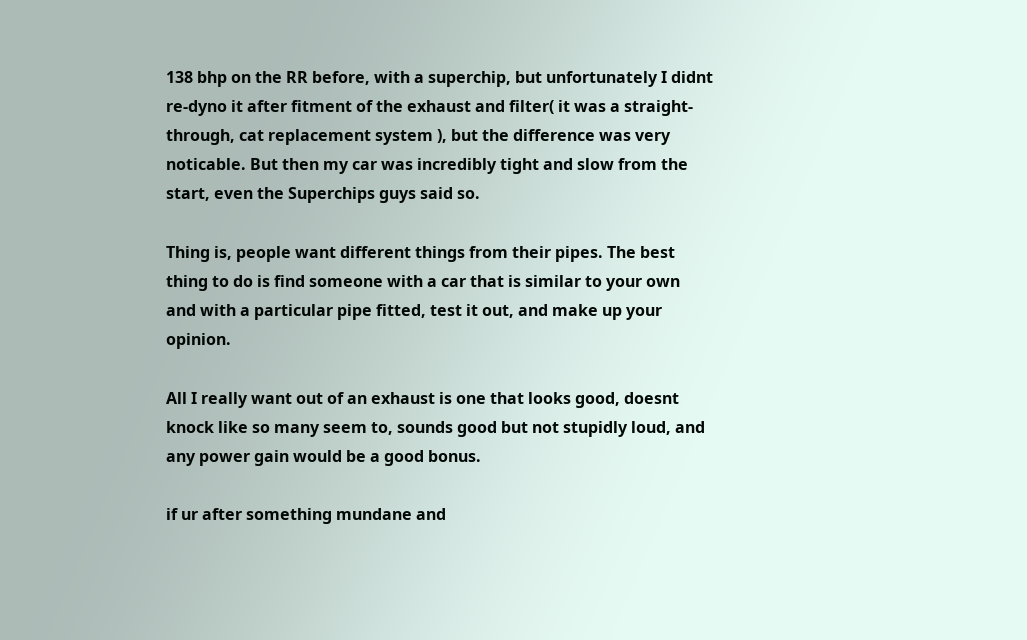138 bhp on the RR before, with a superchip, but unfortunately I didnt re-dyno it after fitment of the exhaust and filter( it was a straight-through, cat replacement system ), but the difference was very noticable. But then my car was incredibly tight and slow from the start, even the Superchips guys said so.

Thing is, people want different things from their pipes. The best thing to do is find someone with a car that is similar to your own and with a particular pipe fitted, test it out, and make up your opinion.

All I really want out of an exhaust is one that looks good, doesnt knock like so many seem to, sounds good but not stupidly loud, and any power gain would be a good bonus.

if ur after something mundane and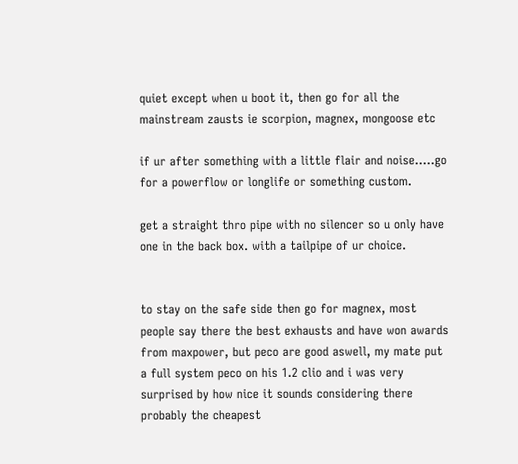quiet except when u boot it, then go for all the mainstream zausts ie scorpion, magnex, mongoose etc

if ur after something with a little flair and noise.....go for a powerflow or longlife or something custom.

get a straight thro pipe with no silencer so u only have one in the back box. with a tailpipe of ur choice.


to stay on the safe side then go for magnex, most people say there the best exhausts and have won awards from maxpower, but peco are good aswell, my mate put a full system peco on his 1.2 clio and i was very surprised by how nice it sounds considering there probably the cheapest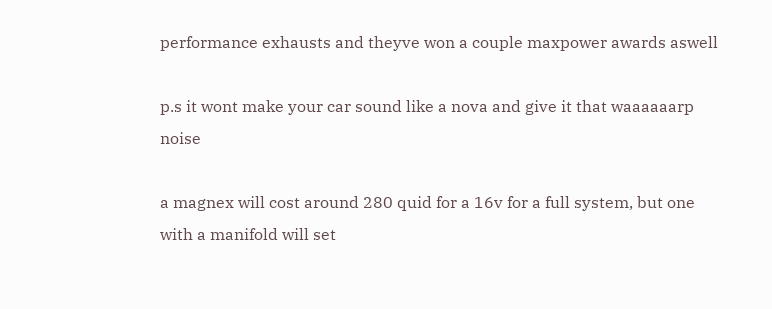performance exhausts and theyve won a couple maxpower awards aswell

p.s it wont make your car sound like a nova and give it that waaaaaarp noise

a magnex will cost around 280 quid for a 16v for a full system, but one with a manifold will set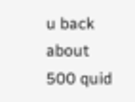u back about 500 quid